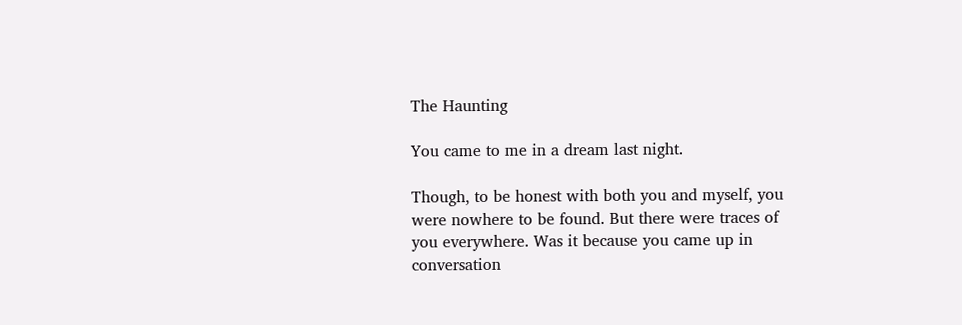The Haunting

You came to me in a dream last night.

Though, to be honest with both you and myself, you were nowhere to be found. But there were traces of you everywhere. Was it because you came up in conversation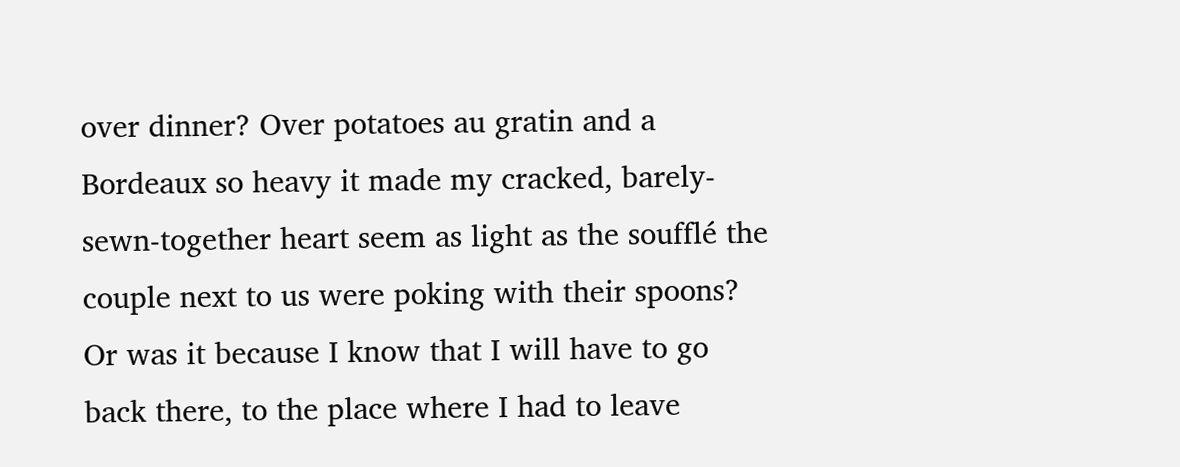over dinner? Over potatoes au gratin and a Bordeaux so heavy it made my cracked, barely-sewn-together heart seem as light as the soufflé the couple next to us were poking with their spoons? Or was it because I know that I will have to go back there, to the place where I had to leave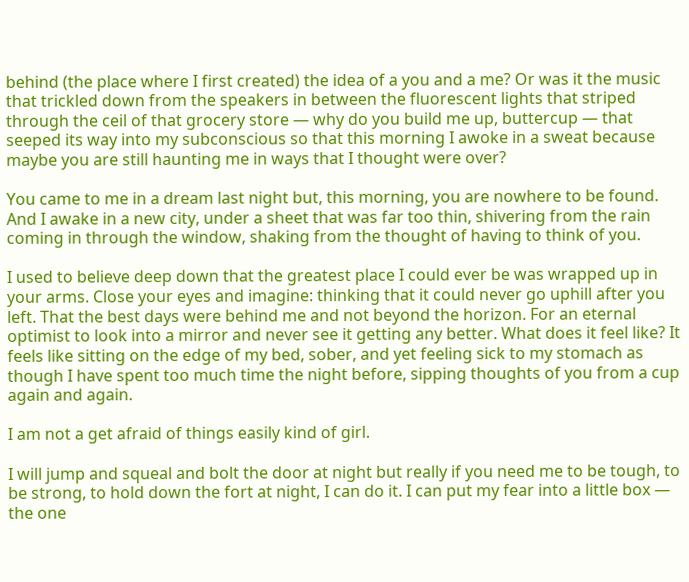behind (the place where I first created) the idea of a you and a me? Or was it the music that trickled down from the speakers in between the fluorescent lights that striped through the ceil of that grocery store — why do you build me up, buttercup — that seeped its way into my subconscious so that this morning I awoke in a sweat because maybe you are still haunting me in ways that I thought were over?

You came to me in a dream last night but, this morning, you are nowhere to be found. And I awake in a new city, under a sheet that was far too thin, shivering from the rain coming in through the window, shaking from the thought of having to think of you.

I used to believe deep down that the greatest place I could ever be was wrapped up in your arms. Close your eyes and imagine: thinking that it could never go uphill after you left. That the best days were behind me and not beyond the horizon. For an eternal optimist to look into a mirror and never see it getting any better. What does it feel like? It feels like sitting on the edge of my bed, sober, and yet feeling sick to my stomach as though I have spent too much time the night before, sipping thoughts of you from a cup again and again.

I am not a get afraid of things easily kind of girl.

I will jump and squeal and bolt the door at night but really if you need me to be tough, to be strong, to hold down the fort at night, I can do it. I can put my fear into a little box — the one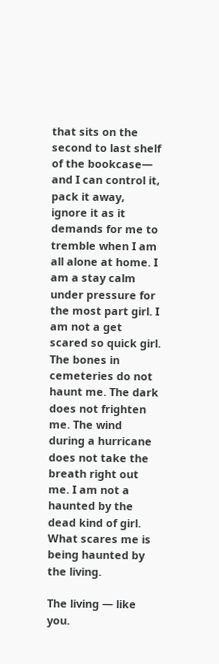that sits on the second to last shelf of the bookcase— and I can control it, pack it away, ignore it as it demands for me to tremble when I am all alone at home. I am a stay calm under pressure for the most part girl. I am not a get scared so quick girl. The bones in cemeteries do not haunt me. The dark does not frighten me. The wind during a hurricane does not take the breath right out me. I am not a haunted by the dead kind of girl. What scares me is being haunted by the living.

The living — like you.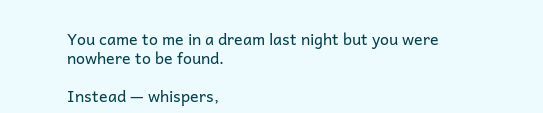You came to me in a dream last night but you were nowhere to be found.

Instead — whispers,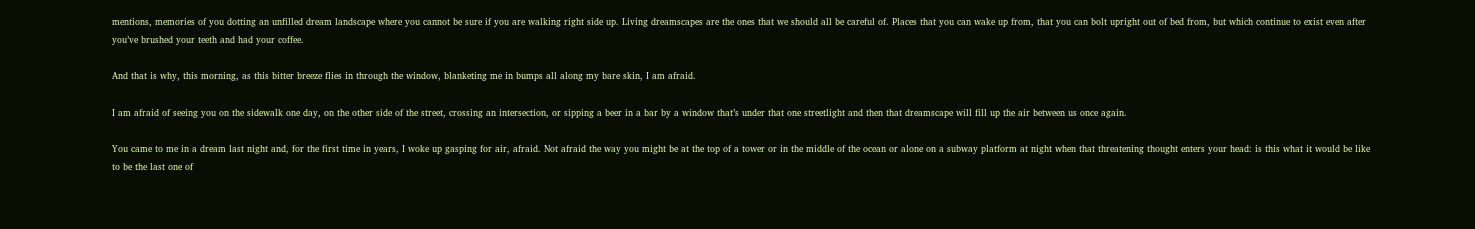mentions, memories of you dotting an unfilled dream landscape where you cannot be sure if you are walking right side up. Living dreamscapes are the ones that we should all be careful of. Places that you can wake up from, that you can bolt upright out of bed from, but which continue to exist even after you’ve brushed your teeth and had your coffee.

And that is why, this morning, as this bitter breeze flies in through the window, blanketing me in bumps all along my bare skin, I am afraid.

I am afraid of seeing you on the sidewalk one day, on the other side of the street, crossing an intersection, or sipping a beer in a bar by a window that’s under that one streetlight and then that dreamscape will fill up the air between us once again.

You came to me in a dream last night and, for the first time in years, I woke up gasping for air, afraid. Not afraid the way you might be at the top of a tower or in the middle of the ocean or alone on a subway platform at night when that threatening thought enters your head: is this what it would be like to be the last one of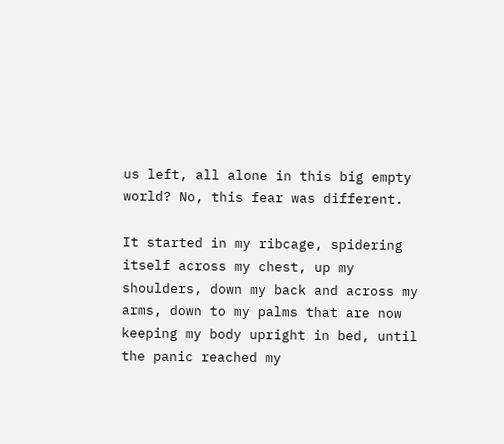us left, all alone in this big empty world? No, this fear was different.

It started in my ribcage, spidering itself across my chest, up my shoulders, down my back and across my arms, down to my palms that are now keeping my body upright in bed, until the panic reached my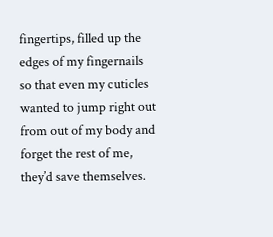fingertips, filled up the edges of my fingernails so that even my cuticles wanted to jump right out from out of my body and forget the rest of me, they’d save themselves.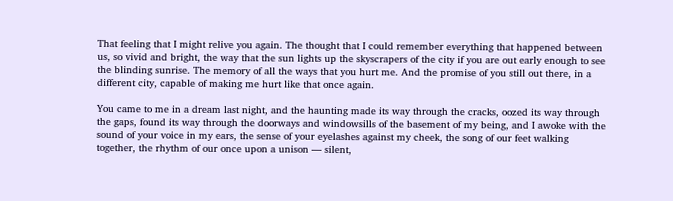That feeling that I might relive you again. The thought that I could remember everything that happened between us, so vivid and bright, the way that the sun lights up the skyscrapers of the city if you are out early enough to see the blinding sunrise. The memory of all the ways that you hurt me. And the promise of you still out there, in a different city, capable of making me hurt like that once again.

You came to me in a dream last night, and the haunting made its way through the cracks, oozed its way through the gaps, found its way through the doorways and windowsills of the basement of my being, and I awoke with the sound of your voice in my ears, the sense of your eyelashes against my cheek, the song of our feet walking together, the rhythm of our once upon a unison — silent,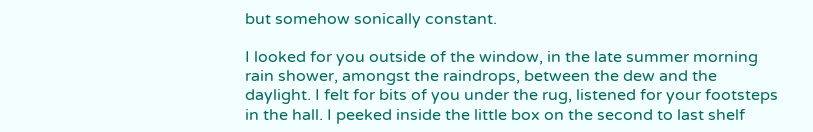but somehow sonically constant.

I looked for you outside of the window, in the late summer morning rain shower, amongst the raindrops, between the dew and the daylight. I felt for bits of you under the rug, listened for your footsteps in the hall. I peeked inside the little box on the second to last shelf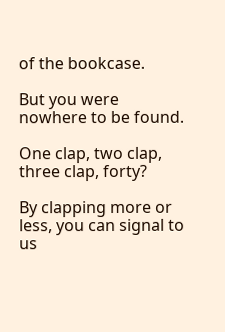of the bookcase.

But you were nowhere to be found.

One clap, two clap, three clap, forty?

By clapping more or less, you can signal to us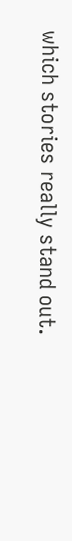which stories really stand out.